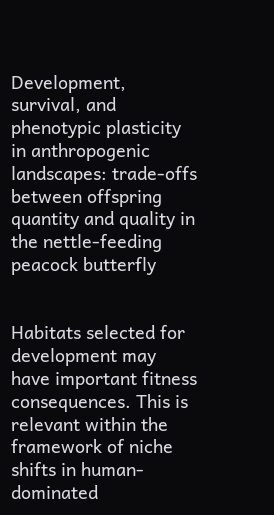Development, survival, and phenotypic plasticity in anthropogenic landscapes: trade-offs between offspring quantity and quality in the nettle-feeding peacock butterfly


Habitats selected for development may have important fitness consequences. This is relevant within the framework of niche shifts in human-dominated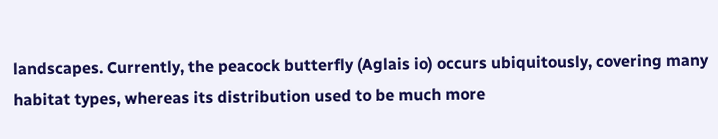landscapes. Currently, the peacock butterfly (Aglais io) occurs ubiquitously, covering many habitat types, whereas its distribution used to be much more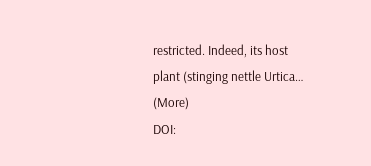restricted. Indeed, its host plant (stinging nettle Urtica… (More)
DOI: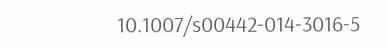10.1007/s00442-014-3016-5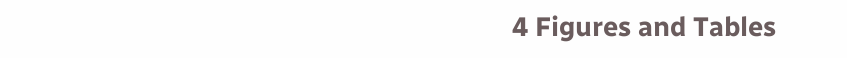4 Figures and Tables